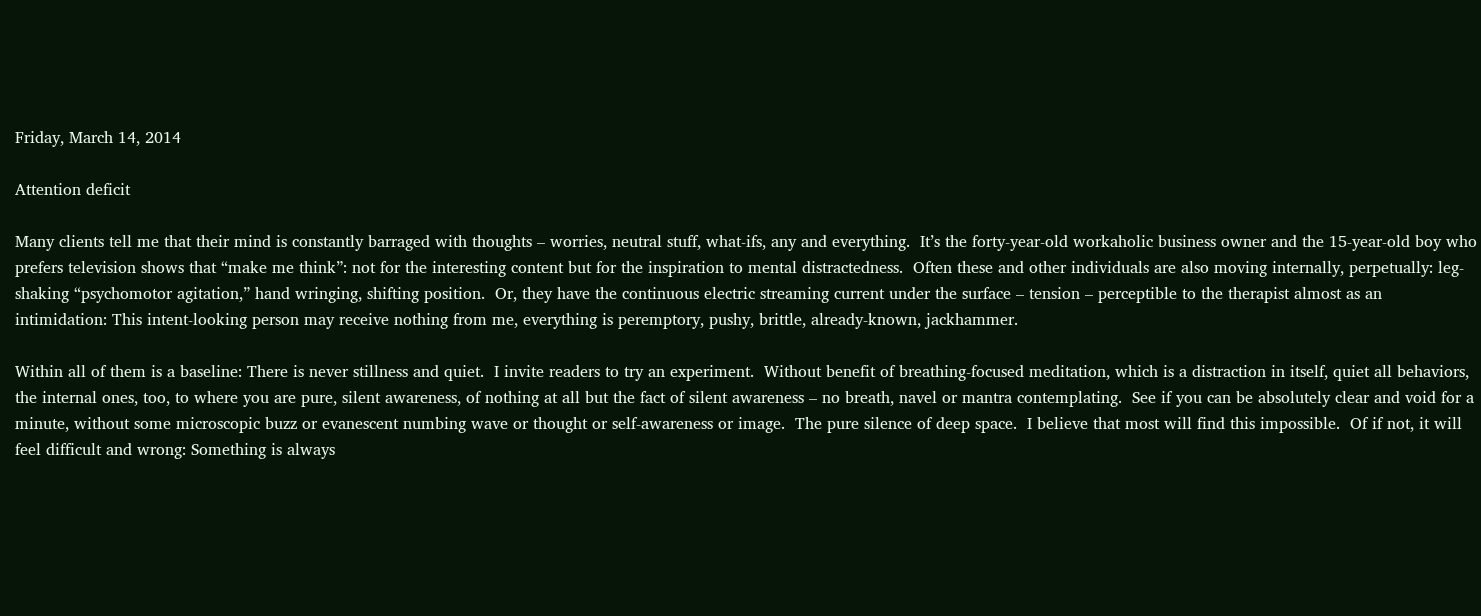Friday, March 14, 2014

Attention deficit

Many clients tell me that their mind is constantly barraged with thoughts – worries, neutral stuff, what-ifs, any and everything.  It’s the forty-year-old workaholic business owner and the 15-year-old boy who prefers television shows that “make me think”: not for the interesting content but for the inspiration to mental distractedness.  Often these and other individuals are also moving internally, perpetually: leg-shaking “psychomotor agitation,” hand wringing, shifting position.  Or, they have the continuous electric streaming current under the surface – tension – perceptible to the therapist almost as an intimidation: This intent-looking person may receive nothing from me, everything is peremptory, pushy, brittle, already-known, jackhammer.

Within all of them is a baseline: There is never stillness and quiet.  I invite readers to try an experiment.  Without benefit of breathing-focused meditation, which is a distraction in itself, quiet all behaviors, the internal ones, too, to where you are pure, silent awareness, of nothing at all but the fact of silent awareness – no breath, navel or mantra contemplating.  See if you can be absolutely clear and void for a minute, without some microscopic buzz or evanescent numbing wave or thought or self-awareness or image.  The pure silence of deep space.  I believe that most will find this impossible.  Of if not, it will feel difficult and wrong: Something is always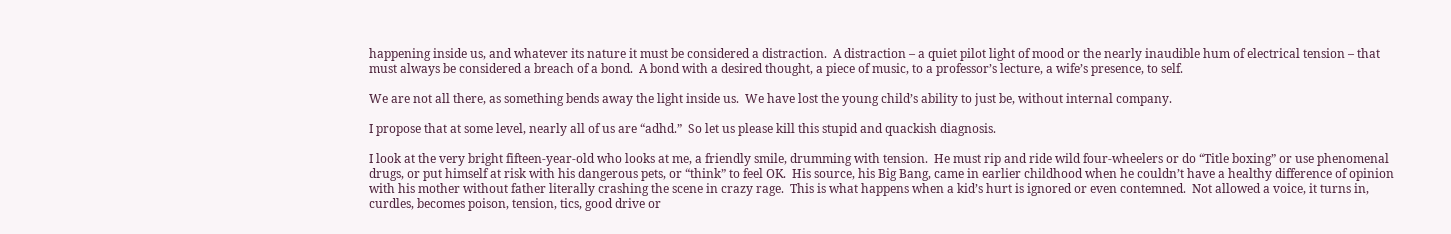happening inside us, and whatever its nature it must be considered a distraction.  A distraction – a quiet pilot light of mood or the nearly inaudible hum of electrical tension – that must always be considered a breach of a bond.  A bond with a desired thought, a piece of music, to a professor’s lecture, a wife’s presence, to self.

We are not all there, as something bends away the light inside us.  We have lost the young child’s ability to just be, without internal company.

I propose that at some level, nearly all of us are “adhd.”  So let us please kill this stupid and quackish diagnosis.

I look at the very bright fifteen-year-old who looks at me, a friendly smile, drumming with tension.  He must rip and ride wild four-wheelers or do “Title boxing” or use phenomenal drugs, or put himself at risk with his dangerous pets, or “think” to feel OK.  His source, his Big Bang, came in earlier childhood when he couldn’t have a healthy difference of opinion with his mother without father literally crashing the scene in crazy rage.  This is what happens when a kid’s hurt is ignored or even contemned.  Not allowed a voice, it turns in, curdles, becomes poison, tension, tics, good drive or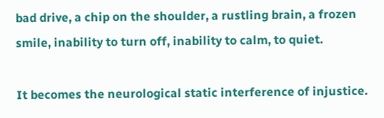bad drive, a chip on the shoulder, a rustling brain, a frozen smile, inability to turn off, inability to calm, to quiet.

It becomes the neurological static interference of injustice.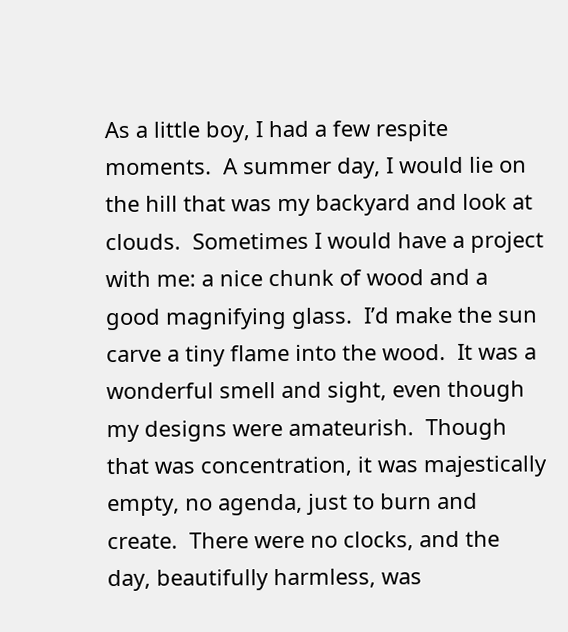As a little boy, I had a few respite moments.  A summer day, I would lie on the hill that was my backyard and look at clouds.  Sometimes I would have a project with me: a nice chunk of wood and a good magnifying glass.  I’d make the sun carve a tiny flame into the wood.  It was a wonderful smell and sight, even though my designs were amateurish.  Though that was concentration, it was majestically empty, no agenda, just to burn and create.  There were no clocks, and the day, beautifully harmless, was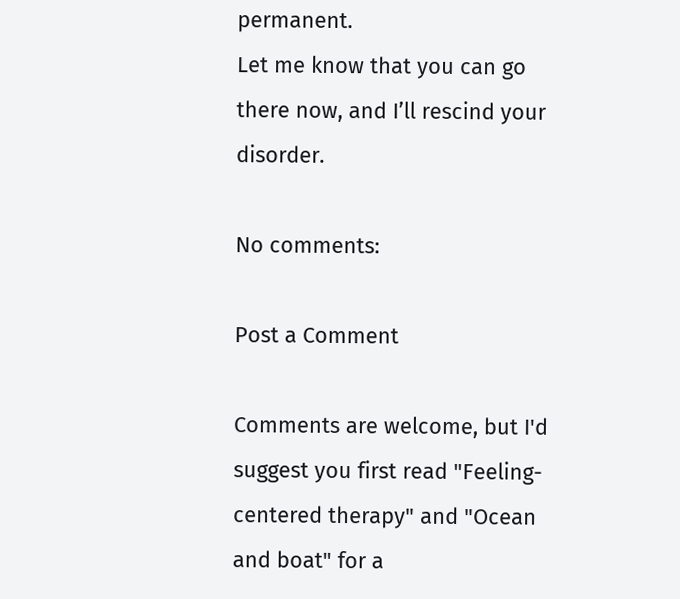permanent.
Let me know that you can go there now, and I’ll rescind your disorder.

No comments:

Post a Comment

Comments are welcome, but I'd suggest you first read "Feeling-centered therapy" and "Ocean and boat" for a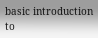basic introduction to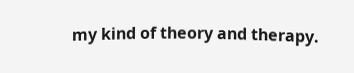my kind of theory and therapy.